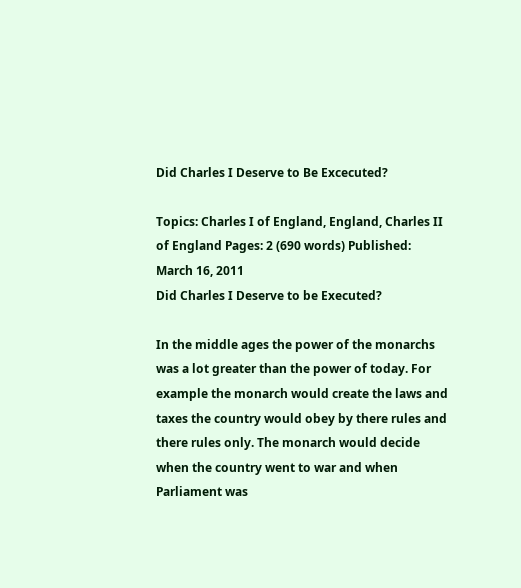Did Charles I Deserve to Be Excecuted?

Topics: Charles I of England, England, Charles II of England Pages: 2 (690 words) Published: March 16, 2011
Did Charles I Deserve to be Executed?

In the middle ages the power of the monarchs was a lot greater than the power of today. For example the monarch would create the laws and taxes the country would obey by there rules and there rules only. The monarch would decide when the country went to war and when Parliament was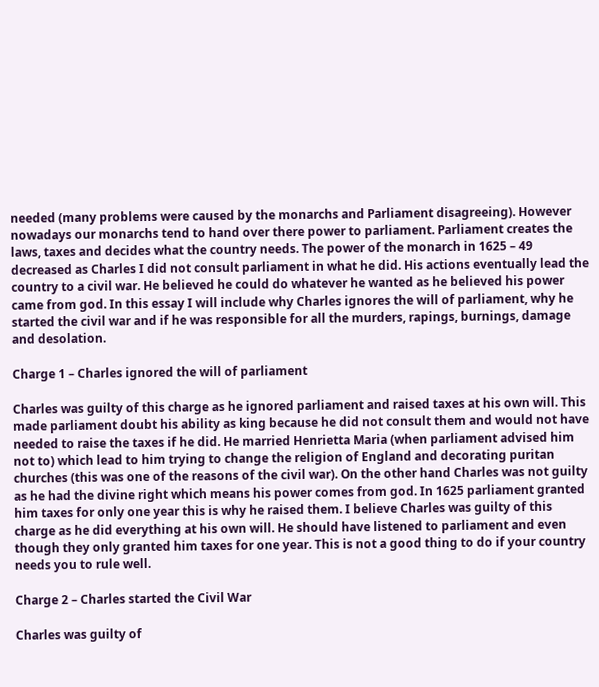needed (many problems were caused by the monarchs and Parliament disagreeing). However nowadays our monarchs tend to hand over there power to parliament. Parliament creates the laws, taxes and decides what the country needs. The power of the monarch in 1625 – 49 decreased as Charles I did not consult parliament in what he did. His actions eventually lead the country to a civil war. He believed he could do whatever he wanted as he believed his power came from god. In this essay I will include why Charles ignores the will of parliament, why he started the civil war and if he was responsible for all the murders, rapings, burnings, damage and desolation.

Charge 1 – Charles ignored the will of parliament

Charles was guilty of this charge as he ignored parliament and raised taxes at his own will. This made parliament doubt his ability as king because he did not consult them and would not have needed to raise the taxes if he did. He married Henrietta Maria (when parliament advised him not to) which lead to him trying to change the religion of England and decorating puritan churches (this was one of the reasons of the civil war). On the other hand Charles was not guilty as he had the divine right which means his power comes from god. In 1625 parliament granted him taxes for only one year this is why he raised them. I believe Charles was guilty of this charge as he did everything at his own will. He should have listened to parliament and even though they only granted him taxes for one year. This is not a good thing to do if your country needs you to rule well.

Charge 2 – Charles started the Civil War

Charles was guilty of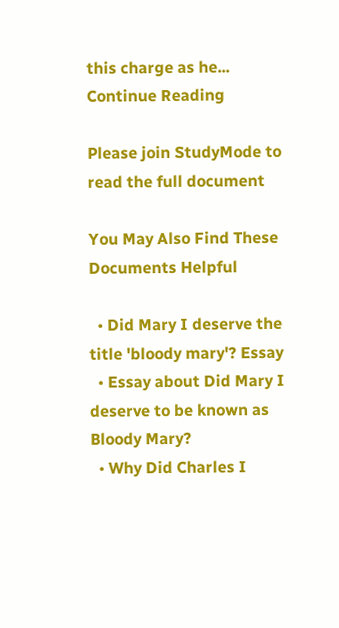this charge as he...
Continue Reading

Please join StudyMode to read the full document

You May Also Find These Documents Helpful

  • Did Mary I deserve the title 'bloody mary'? Essay
  • Essay about Did Mary I deserve to be known as Bloody Mary?
  • Why Did Charles I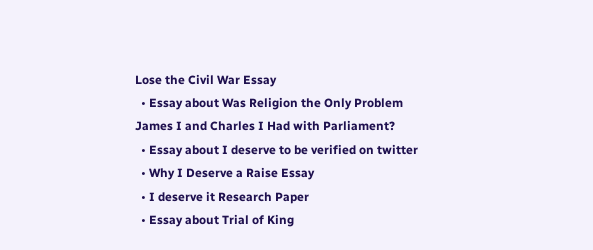Lose the Civil War Essay
  • Essay about Was Religion the Only Problem James I and Charles I Had with Parliament?
  • Essay about I deserve to be verified on twitter
  • Why I Deserve a Raise Essay
  • I deserve it Research Paper
  • Essay about Trial of King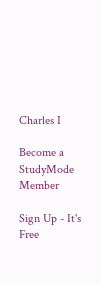Charles I

Become a StudyMode Member

Sign Up - It's Free